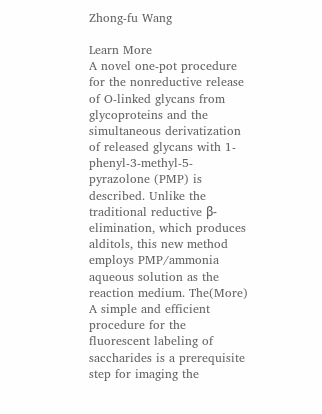Zhong-fu Wang

Learn More
A novel one-pot procedure for the nonreductive release of O-linked glycans from glycoproteins and the simultaneous derivatization of released glycans with 1-phenyl-3-methyl-5-pyrazolone (PMP) is described. Unlike the traditional reductive β-elimination, which produces alditols, this new method employs PMP/ammonia aqueous solution as the reaction medium. The(More)
A simple and efficient procedure for the fluorescent labeling of saccharides is a prerequisite step for imaging the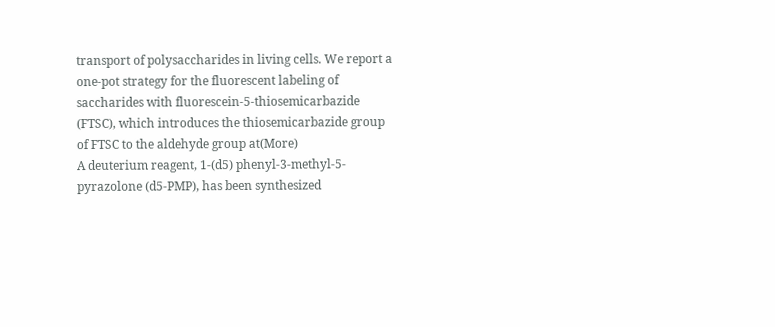transport of polysaccharides in living cells. We report a one-pot strategy for the fluorescent labeling of saccharides with fluorescein-5-thiosemicarbazide (FTSC), which introduces the thiosemicarbazide group of FTSC to the aldehyde group at(More)
A deuterium reagent, 1-(d5) phenyl-3-methyl-5-pyrazolone (d5-PMP), has been synthesized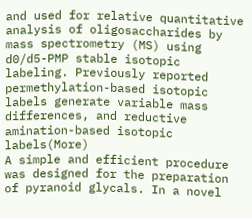and used for relative quantitative analysis of oligosaccharides by mass spectrometry (MS) using d0/d5-PMP stable isotopic labeling. Previously reported permethylation-based isotopic labels generate variable mass differences, and reductive amination-based isotopic labels(More)
A simple and efficient procedure was designed for the preparation of pyranoid glycals. In a novel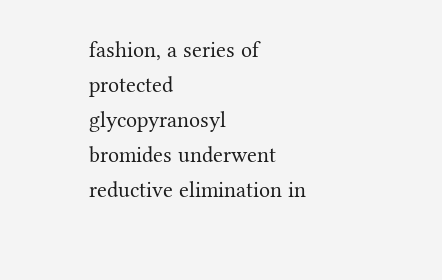fashion, a series of protected glycopyranosyl bromides underwent reductive elimination in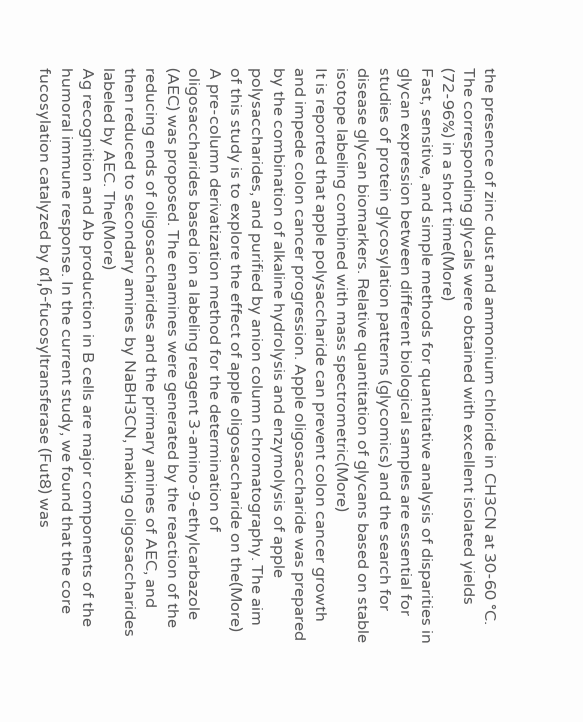the presence of zinc dust and ammonium chloride in CH3CN at 30-60 °C. The corresponding glycals were obtained with excellent isolated yields (72-96%) in a short time(More)
Fast, sensitive, and simple methods for quantitative analysis of disparities in glycan expression between different biological samples are essential for studies of protein glycosylation patterns (glycomics) and the search for disease glycan biomarkers. Relative quantitation of glycans based on stable isotope labeling combined with mass spectrometric(More)
It is reported that apple polysaccharide can prevent colon cancer growth and impede colon cancer progression. Apple oligosaccharide was prepared by the combination of alkaline hydrolysis and enzymolysis of apple polysaccharides, and purified by anion column chromatography. The aim of this study is to explore the effect of apple oligosaccharide on the(More)
A pre-column derivatization method for the determination of oligosaccharides based ion a labeling reagent 3-amino-9-ethylcarbazole (AEC) was proposed. The enamines were generated by the reaction of the reducing ends of oligosaccharides and the primary amines of AEC, and then reduced to secondary amines by NaBH3CN, making oligosaccharides labeled by AEC. The(More)
Ag recognition and Ab production in B cells are major components of the humoral immune response. In the current study, we found that the core fucosylation catalyzed by α1,6-fucosyltransferase (Fut8) was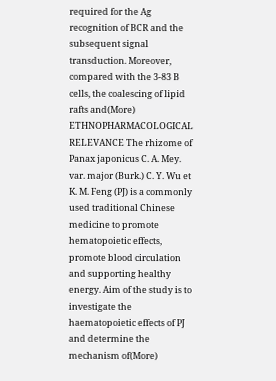required for the Ag recognition of BCR and the subsequent signal transduction. Moreover, compared with the 3-83 B cells, the coalescing of lipid rafts and(More)
ETHNOPHARMACOLOGICAL RELEVANCE The rhizome of Panax japonicus C. A. Mey. var. major (Burk.) C. Y. Wu et K. M. Feng (PJ) is a commonly used traditional Chinese medicine to promote hematopoietic effects, promote blood circulation and supporting healthy energy. Aim of the study is to investigate the haematopoietic effects of PJ and determine the mechanism of(More)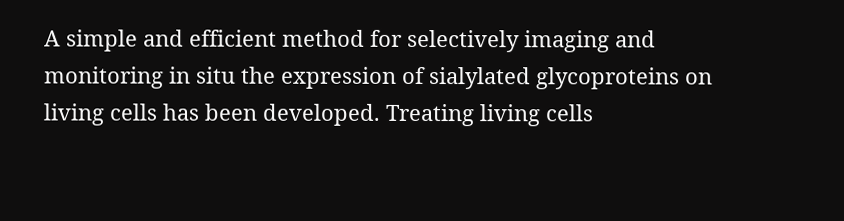A simple and efficient method for selectively imaging and monitoring in situ the expression of sialylated glycoproteins on living cells has been developed. Treating living cells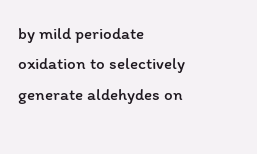by mild periodate oxidation to selectively generate aldehydes on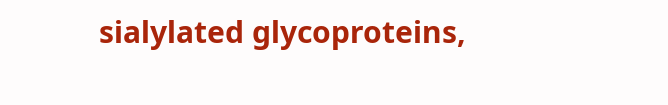sialylated glycoproteins,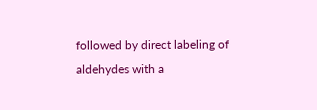followed by direct labeling of aldehydes with a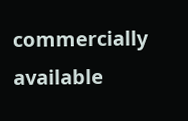commercially available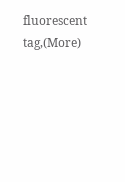fluorescent tag,(More)